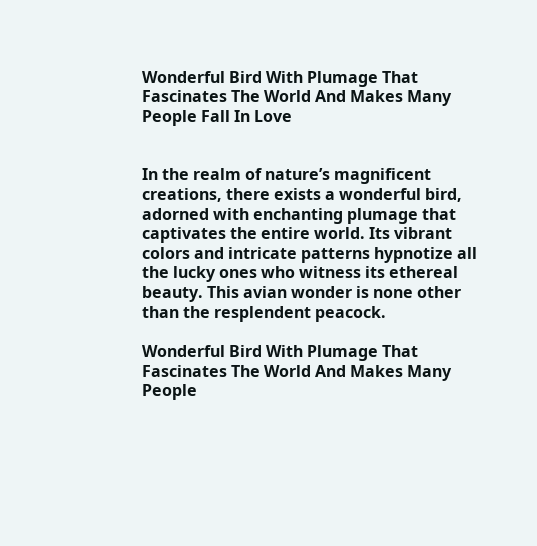Wonderful Bird With Plumage That Fascinates The World And Makes Many People Fall In Love


In the realm of nature’s magnificent creations, there exists a wonderful bird, adorned with enchanting plumage that captivates the entire world. Its vibrant colors and intricate patterns hypnotize all the lucky ones who witness its ethereal beauty. This avian wonder is none other than the resplendent peacock.

Wonderful Bird With Plumage That Fascinates The World And Makes Many People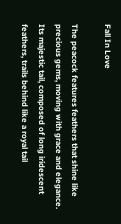Fall In Love

The peacock features feathers that shine like precious gems, moving with grace and elegance. Its majestic tail, composed of long iridescent feathers, trails behind like a royal tail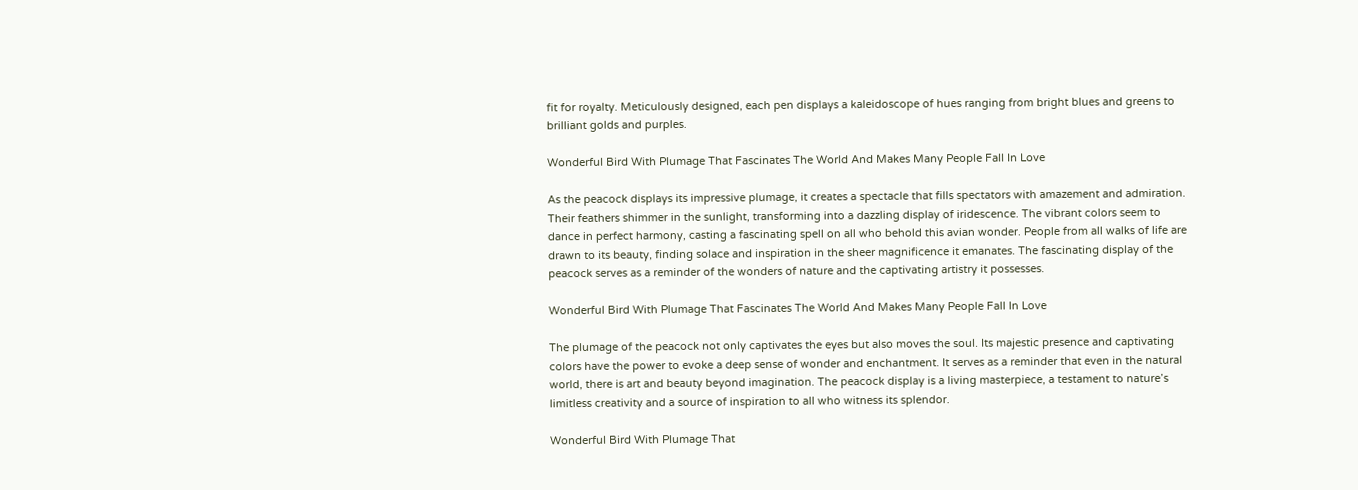fit for royalty. Meticulously designed, each pen displays a kaleidoscope of hues ranging from bright blues and greens to brilliant golds and purples.

Wonderful Bird With Plumage That Fascinates The World And Makes Many People Fall In Love

As the peacock displays its impressive plumage, it creates a spectacle that fills spectators with amazement and admiration. Their feathers shimmer in the sunlight, transforming into a dazzling display of iridescence. The vibrant colors seem to dance in perfect harmony, casting a fascinating spell on all who behold this avian wonder. People from all walks of life are drawn to its beauty, finding solace and inspiration in the sheer magnificence it emanates. The fascinating display of the peacock serves as a reminder of the wonders of nature and the captivating artistry it possesses.

Wonderful Bird With Plumage That Fascinates The World And Makes Many People Fall In Love

The plumage of the peacock not only captivates the eyes but also moves the soul. Its majestic presence and captivating colors have the power to evoke a deep sense of wonder and enchantment. It serves as a reminder that even in the natural world, there is art and beauty beyond imagination. The peacock display is a living masterpiece, a testament to nature’s limitless creativity and a source of inspiration to all who witness its splendor.

Wonderful Bird With Plumage That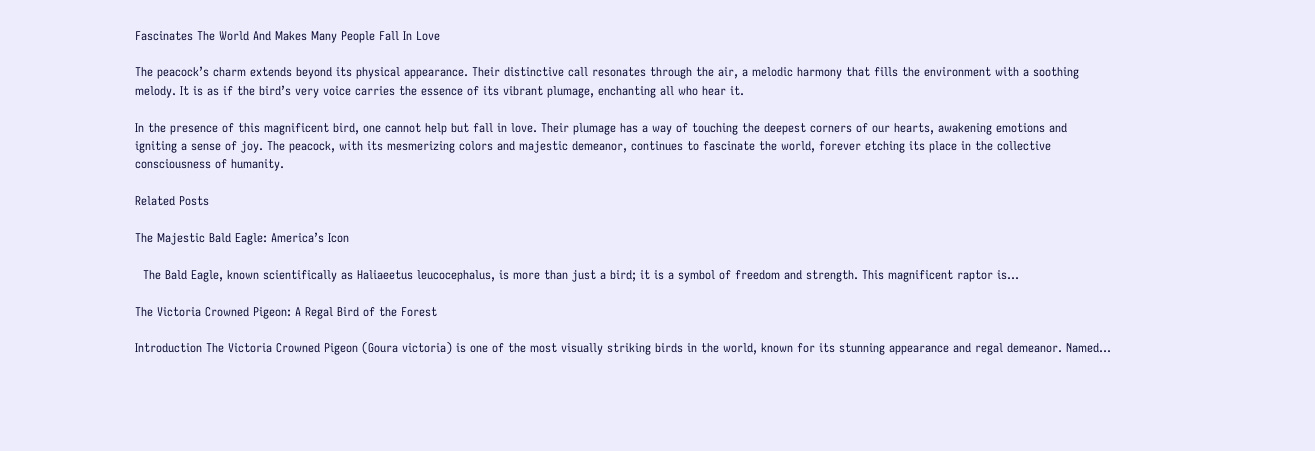Fascinates The World And Makes Many People Fall In Love

The peacock’s charm extends beyond its physical appearance. Their distinctive call resonates through the air, a melodic harmony that fills the environment with a soothing melody. It is as if the bird’s very voice carries the essence of its vibrant plumage, enchanting all who hear it.

In the presence of this magnificent bird, one cannot help but fall in love. Their plumage has a way of touching the deepest corners of our hearts, awakening emotions and igniting a sense of joy. The peacock, with its mesmerizing colors and majestic demeanor, continues to fascinate the world, forever etching its place in the collective consciousness of humanity.

Related Posts

The Majestic Bald Eagle: America’s Icon

  The Bald Eagle, known scientifically as Haliaeetus leucocephalus, is more than just a bird; it is a symbol of freedom and strength. This magnificent raptor is…

The Victoria Crowned Pigeon: A Regal Bird of the Forest

Introduction The Victoria Crowned Pigeon (Goura victoria) is one of the most visually striking birds in the world, known for its stunning appearance and regal demeanor. Named…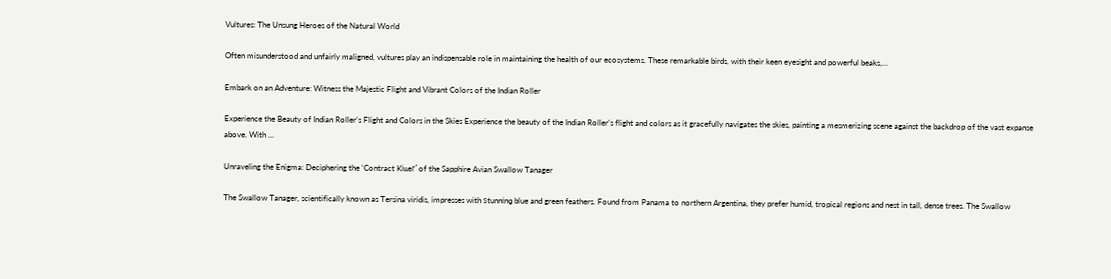Vultures: The Unsung Heroes of the Natural World

Often misunderstood and unfairly maligned, vultures play an indispensable role in maintaining the health of our ecosystems. These remarkable birds, with their keen eyesight and powerful beaks,…

Embark on an Adventure: Witness the Majestic Flight and Vibrant Colors of the Indian Roller

Experience the Beauty of Indian Roller’s Flight and Colors in the Skies Experience the beauty of the Indian Roller’s flight and colors as it gracefully navigates the skies, painting a mesmerizing scene against the backdrop of the vast expanse above. With …

Unraveling the Enigma: Deciphering the ‘Contract Kіɩɩeг’ of the Sapphire Avian Swallow Tanager

The Swallow Tanager, scientifically known as Tersina viridis, impresses with ѕtᴜnnіnɡ blue and green feathers. Found from Panama to northern Argentina, they prefer humid, tropical regions and nest in tall, dense trees. The Swallow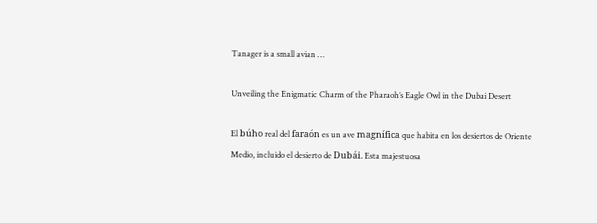Tanager is a small avian …

Unveiling the Enigmatic Charm of the Pharaoh’s Eagle Owl in the Dubai Desert

El búho real del faraón es un ave magnífica que habita en los desiertos de Oriente Medio, incluido el desierto de Dubái. Esta majestuosa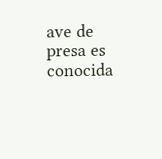ave de presa es conocida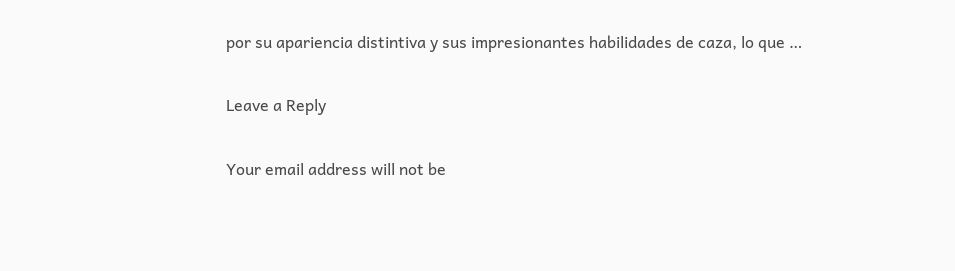por su apariencia distintiva y sus impresionantes habilidades de caza, lo que …

Leave a Reply

Your email address will not be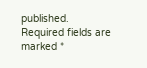published. Required fields are marked *